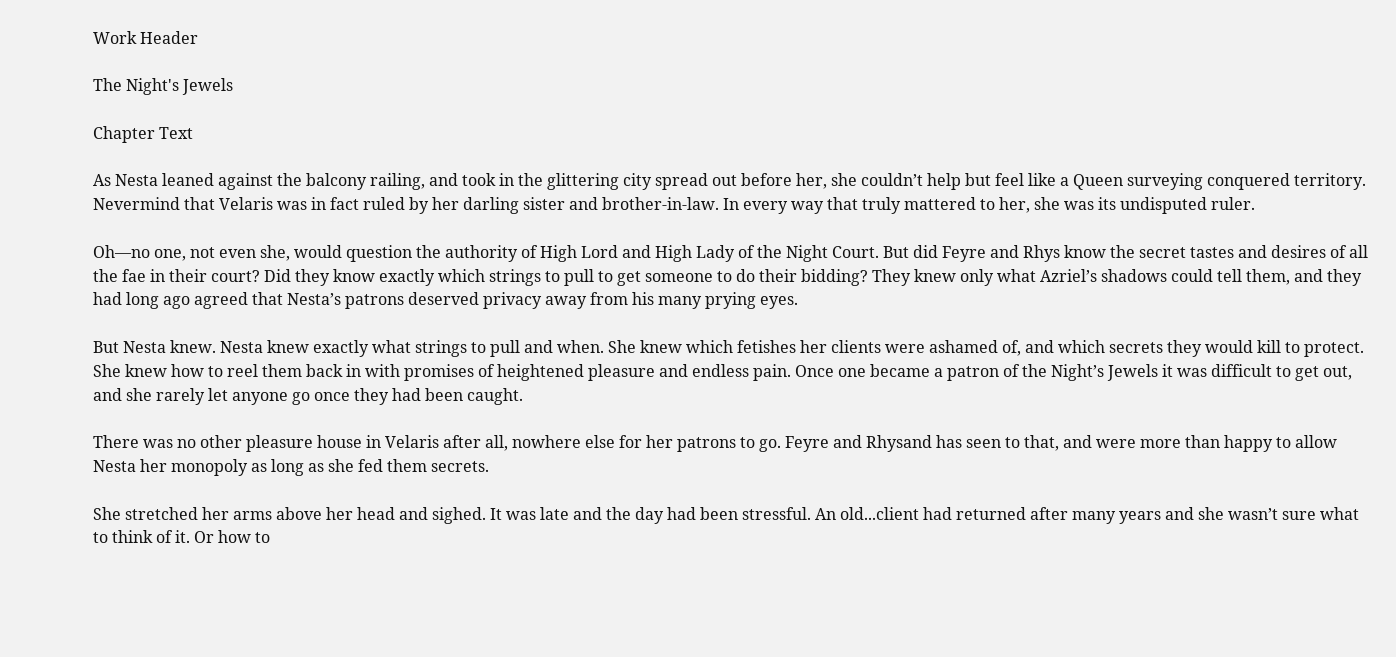Work Header

The Night's Jewels

Chapter Text

As Nesta leaned against the balcony railing, and took in the glittering city spread out before her, she couldn’t help but feel like a Queen surveying conquered territory. Nevermind that Velaris was in fact ruled by her darling sister and brother-in-law. In every way that truly mattered to her, she was its undisputed ruler.

Oh—no one, not even she, would question the authority of High Lord and High Lady of the Night Court. But did Feyre and Rhys know the secret tastes and desires of all the fae in their court? Did they know exactly which strings to pull to get someone to do their bidding? They knew only what Azriel’s shadows could tell them, and they had long ago agreed that Nesta’s patrons deserved privacy away from his many prying eyes.

But Nesta knew. Nesta knew exactly what strings to pull and when. She knew which fetishes her clients were ashamed of, and which secrets they would kill to protect. She knew how to reel them back in with promises of heightened pleasure and endless pain. Once one became a patron of the Night’s Jewels it was difficult to get out, and she rarely let anyone go once they had been caught.

There was no other pleasure house in Velaris after all, nowhere else for her patrons to go. Feyre and Rhysand has seen to that, and were more than happy to allow Nesta her monopoly as long as she fed them secrets.

She stretched her arms above her head and sighed. It was late and the day had been stressful. An old...client had returned after many years and she wasn’t sure what to think of it. Or how to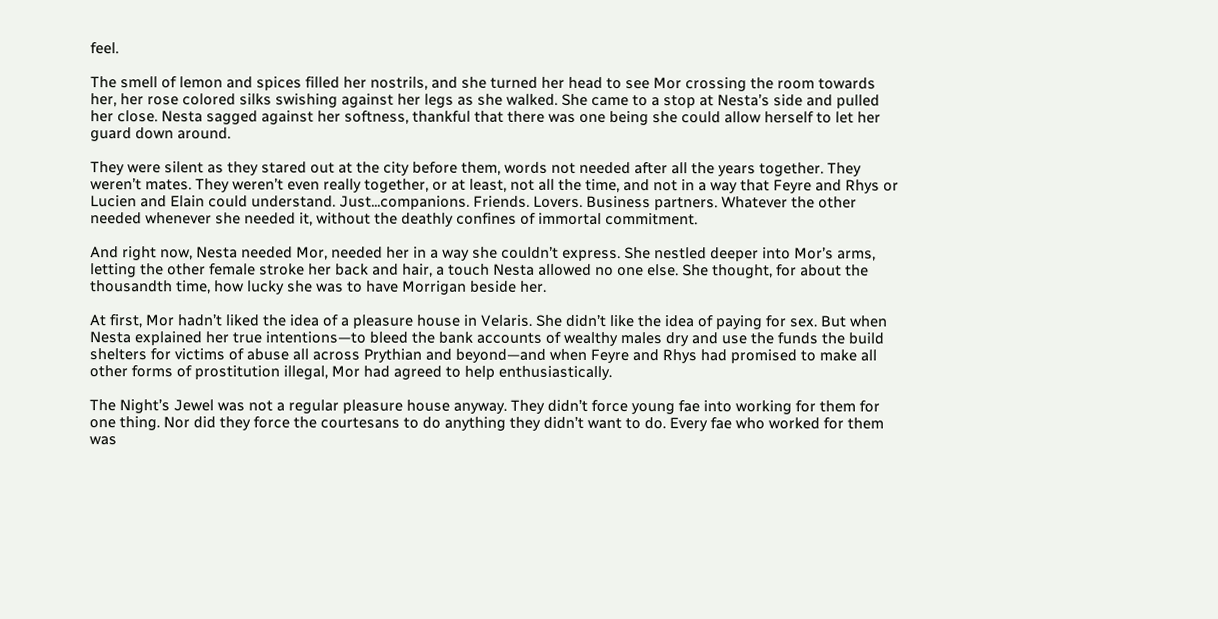feel.

The smell of lemon and spices filled her nostrils, and she turned her head to see Mor crossing the room towards her, her rose colored silks swishing against her legs as she walked. She came to a stop at Nesta’s side and pulled her close. Nesta sagged against her softness, thankful that there was one being she could allow herself to let her guard down around.

They were silent as they stared out at the city before them, words not needed after all the years together. They weren’t mates. They weren’t even really together, or at least, not all the time, and not in a way that Feyre and Rhys or Lucien and Elain could understand. Just...companions. Friends. Lovers. Business partners. Whatever the other needed whenever she needed it, without the deathly confines of immortal commitment.

And right now, Nesta needed Mor, needed her in a way she couldn’t express. She nestled deeper into Mor’s arms, letting the other female stroke her back and hair, a touch Nesta allowed no one else. She thought, for about the thousandth time, how lucky she was to have Morrigan beside her.

At first, Mor hadn’t liked the idea of a pleasure house in Velaris. She didn’t like the idea of paying for sex. But when Nesta explained her true intentions—to bleed the bank accounts of wealthy males dry and use the funds the build shelters for victims of abuse all across Prythian and beyond—and when Feyre and Rhys had promised to make all other forms of prostitution illegal, Mor had agreed to help enthusiastically.

The Night’s Jewel was not a regular pleasure house anyway. They didn’t force young fae into working for them for one thing. Nor did they force the courtesans to do anything they didn’t want to do. Every fae who worked for them was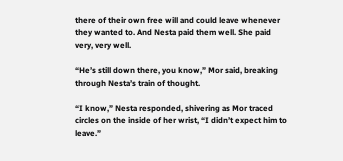there of their own free will and could leave whenever they wanted to. And Nesta paid them well. She paid very, very well.

“He’s still down there, you know,” Mor said, breaking through Nesta’s train of thought.

“I know,” Nesta responded, shivering as Mor traced circles on the inside of her wrist, “I didn’t expect him to leave.”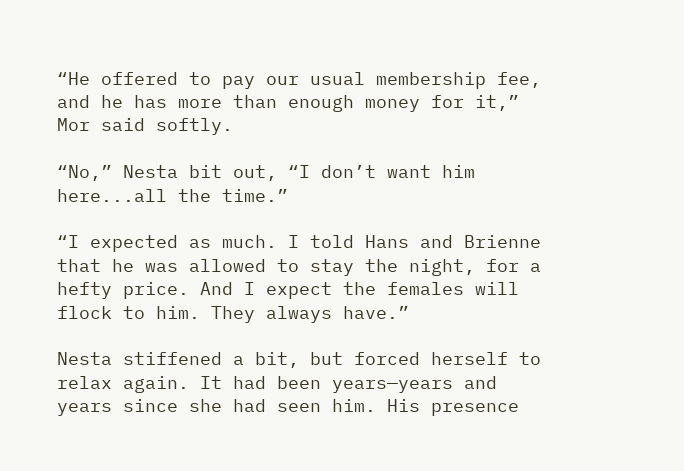“He offered to pay our usual membership fee, and he has more than enough money for it,” Mor said softly.

“No,” Nesta bit out, “I don’t want him here...all the time.”

“I expected as much. I told Hans and Brienne that he was allowed to stay the night, for a hefty price. And I expect the females will flock to him. They always have.”

Nesta stiffened a bit, but forced herself to relax again. It had been years—years and years since she had seen him. His presence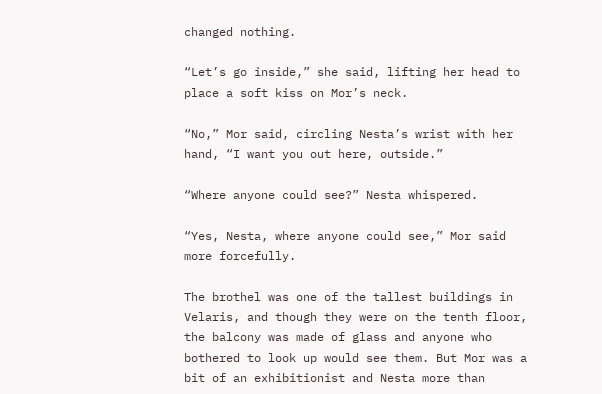changed nothing.

“Let’s go inside,” she said, lifting her head to place a soft kiss on Mor’s neck.

“No,” Mor said, circling Nesta’s wrist with her hand, “I want you out here, outside.”

“Where anyone could see?” Nesta whispered.

“Yes, Nesta, where anyone could see,” Mor said more forcefully.

The brothel was one of the tallest buildings in Velaris, and though they were on the tenth floor, the balcony was made of glass and anyone who bothered to look up would see them. But Mor was a bit of an exhibitionist and Nesta more than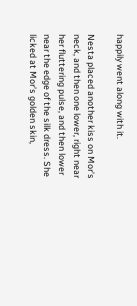happily went along with it.

Nesta placed another kiss on Mor’s neck, and then one lower, right near her fluttering pulse, and then lower near the edge of the silk dress. She licked at Mor’s golden skin,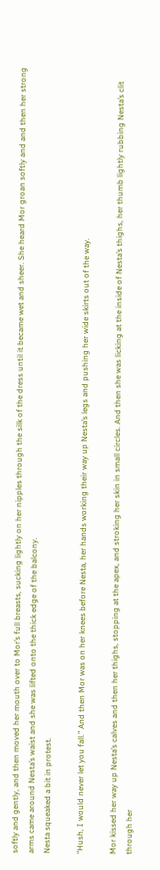softly and gently, and then moved her mouth over to Mor’s full breasts, sucking lightly on her nipples through the silk of the dress until it became wet and sheer. She heard Mor groan softly and and then her strong arms came around Nesta’s waist and she was lifted onto the thick edge of the balcony.
Nesta squeaked a bit in protest.

“Hush, I would never let you fall.” And then Mor was on her knees before Nesta, her hands working their way up Nesta’s legs and pushing her wide skirts out of the way.

Mor kissed her way up Nesta’s calves and then her thighs, stopping at the apex, and stroking her skin in small circles. And then she was licking at the inside of Nesta’s thighs, her thumb lightly rubbing Nesta’s clit through her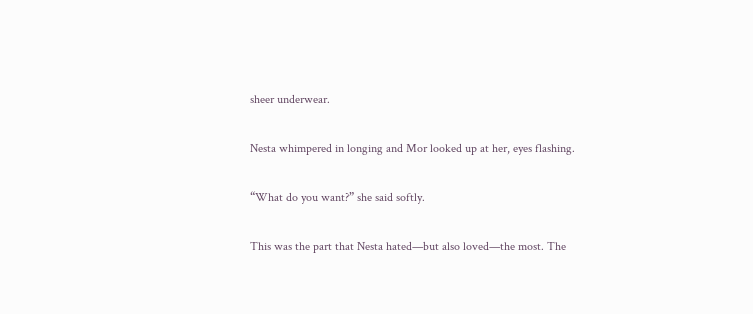sheer underwear.

Nesta whimpered in longing and Mor looked up at her, eyes flashing.

“What do you want?” she said softly.

This was the part that Nesta hated—but also loved—the most. The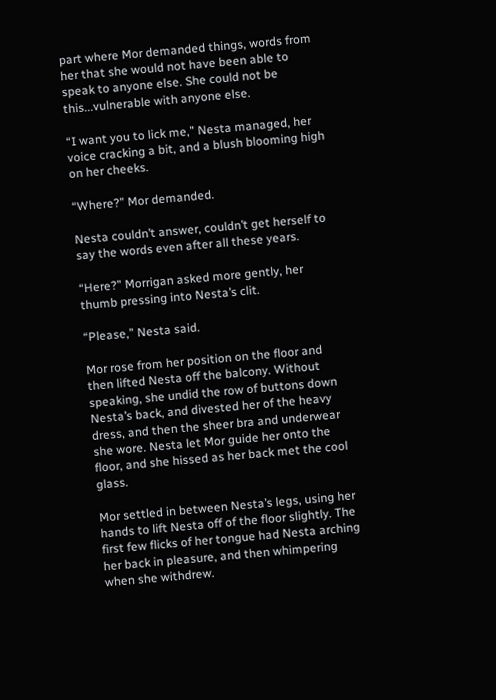part where Mor demanded things, words from her that she would not have been able to speak to anyone else. She could not be this...vulnerable with anyone else.

“I want you to lick me,” Nesta managed, her voice cracking a bit, and a blush blooming high on her cheeks.

“Where?” Mor demanded.

Nesta couldn’t answer, couldn’t get herself to say the words even after all these years.

“Here?” Morrigan asked more gently, her thumb pressing into Nesta’s clit.

“Please,” Nesta said.

Mor rose from her position on the floor and then lifted Nesta off the balcony. Without speaking, she undid the row of buttons down Nesta’s back, and divested her of the heavy dress, and then the sheer bra and underwear she wore. Nesta let Mor guide her onto the floor, and she hissed as her back met the cool glass.

Mor settled in between Nesta’s legs, using her hands to lift Nesta off of the floor slightly. The first few flicks of her tongue had Nesta arching her back in pleasure, and then whimpering when she withdrew.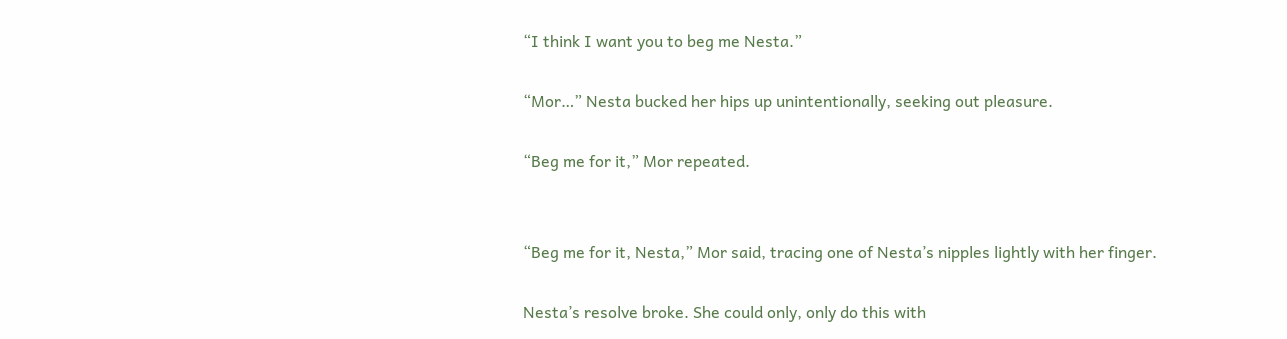“I think I want you to beg me Nesta.”

“Mor…” Nesta bucked her hips up unintentionally, seeking out pleasure.

“Beg me for it,” Mor repeated.


“Beg me for it, Nesta,” Mor said, tracing one of Nesta’s nipples lightly with her finger.

Nesta’s resolve broke. She could only, only do this with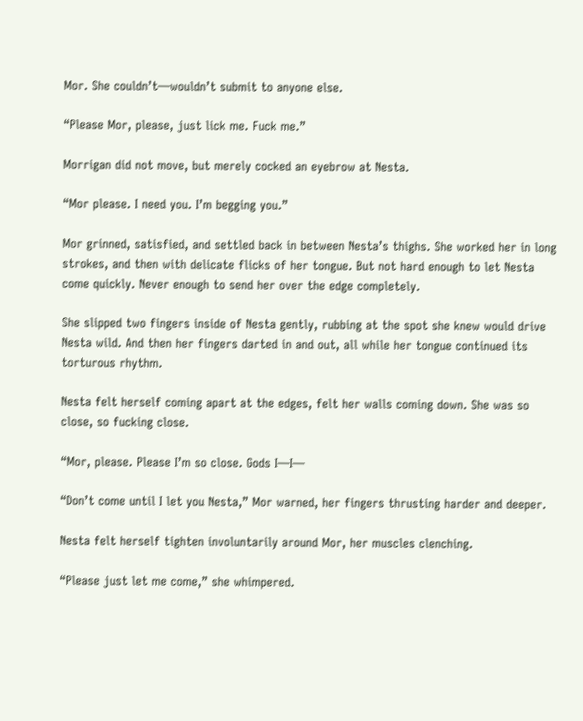Mor. She couldn’t—wouldn’t submit to anyone else.

“Please Mor, please, just lick me. Fuck me.”

Morrigan did not move, but merely cocked an eyebrow at Nesta.

“Mor please. I need you. I’m begging you.”

Mor grinned, satisfied, and settled back in between Nesta’s thighs. She worked her in long strokes, and then with delicate flicks of her tongue. But not hard enough to let Nesta come quickly. Never enough to send her over the edge completely.

She slipped two fingers inside of Nesta gently, rubbing at the spot she knew would drive Nesta wild. And then her fingers darted in and out, all while her tongue continued its torturous rhythm.

Nesta felt herself coming apart at the edges, felt her walls coming down. She was so close, so fucking close.

“Mor, please. Please I’m so close. Gods I—I—

“Don’t come until I let you Nesta,” Mor warned, her fingers thrusting harder and deeper.

Nesta felt herself tighten involuntarily around Mor, her muscles clenching.

“Please just let me come,” she whimpered.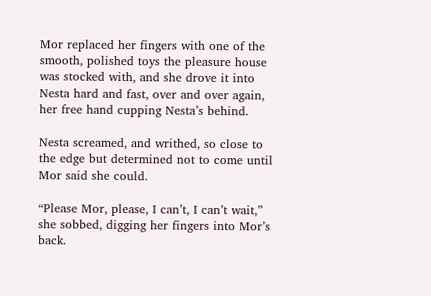Mor replaced her fingers with one of the smooth, polished toys the pleasure house was stocked with, and she drove it into Nesta hard and fast, over and over again, her free hand cupping Nesta’s behind.

Nesta screamed, and writhed, so close to the edge but determined not to come until Mor said she could.

“Please Mor, please, I can’t, I can’t wait,” she sobbed, digging her fingers into Mor’s back.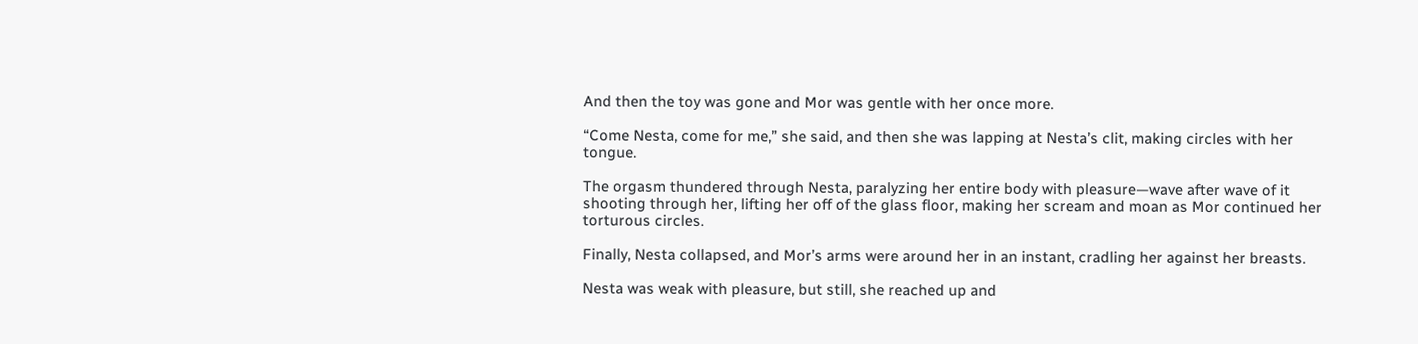And then the toy was gone and Mor was gentle with her once more.

“Come Nesta, come for me,” she said, and then she was lapping at Nesta’s clit, making circles with her tongue.

The orgasm thundered through Nesta, paralyzing her entire body with pleasure—wave after wave of it shooting through her, lifting her off of the glass floor, making her scream and moan as Mor continued her torturous circles.

Finally, Nesta collapsed, and Mor’s arms were around her in an instant, cradling her against her breasts.

Nesta was weak with pleasure, but still, she reached up and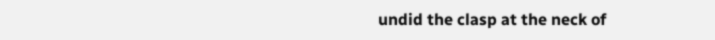undid the clasp at the neck of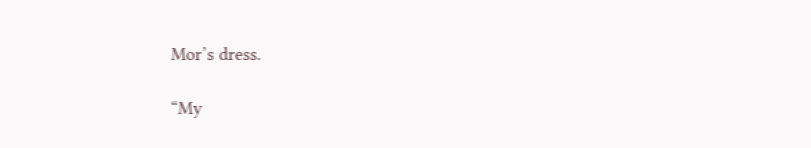Mor’s dress.

“My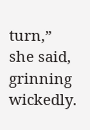turn,” she said, grinning wickedly.